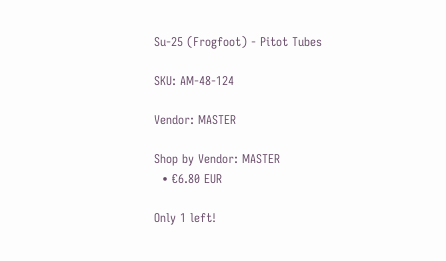Su-25 (Frogfoot) - Pitot Tubes

SKU: AM-48-124

Vendor: MASTER

Shop by Vendor: MASTER
  • €6.80 EUR

Only 1 left!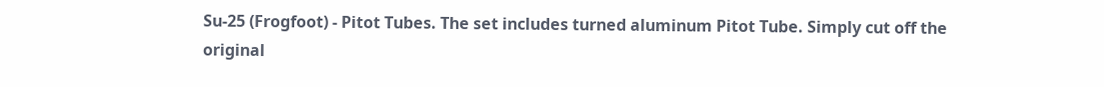Su-25 (Frogfoot) - Pitot Tubes. The set includes turned aluminum Pitot Tube. Simply cut off the original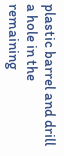plastic barrel and drill a hole in the remaining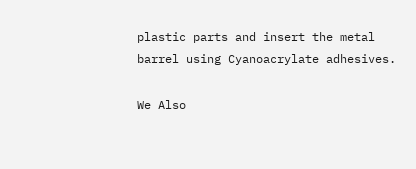plastic parts and insert the metal barrel using Cyanoacrylate adhesives.

We Also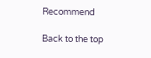Recommend

Back to the top